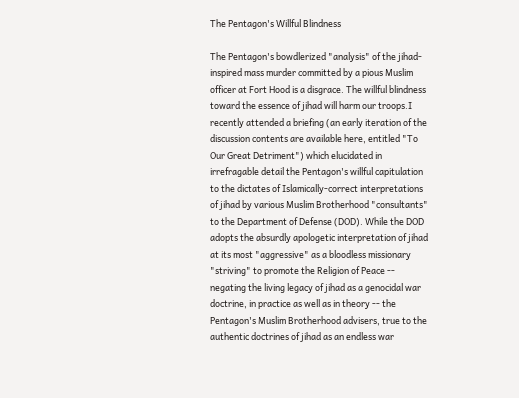The Pentagon's Willful Blindness

The Pentagon's bowdlerized "analysis" of the jihad-inspired mass murder committed by a pious Muslim officer at Fort Hood is a disgrace. The willful blindness toward the essence of jihad will harm our troops.I recently attended a briefing (an early iteration of the discussion contents are available here, entitled "To Our Great Detriment") which elucidated in irrefragable detail the Pentagon's willful capitulation to the dictates of Islamically-correct interpretations of jihad by various Muslim Brotherhood "consultants" to the Department of Defense (DOD). While the DOD adopts the absurdly apologetic interpretation of jihad at its most "aggressive" as a bloodless missionary "striving" to promote the Religion of Peace -- negating the living legacy of jihad as a genocidal war doctrine, in practice as well as in theory -- the Pentagon's Muslim Brotherhood advisers, true to the authentic doctrines of jihad as an endless war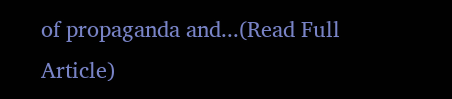of propaganda and...(Read Full Article)